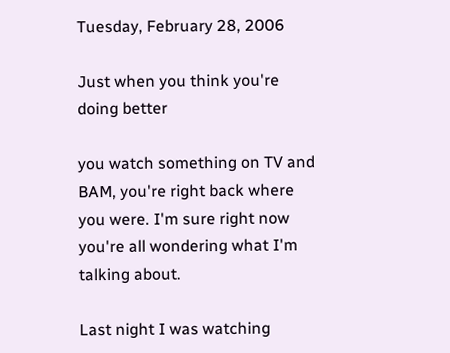Tuesday, February 28, 2006

Just when you think you're doing better

you watch something on TV and BAM, you're right back where you were. I'm sure right now you're all wondering what I'm talking about.

Last night I was watching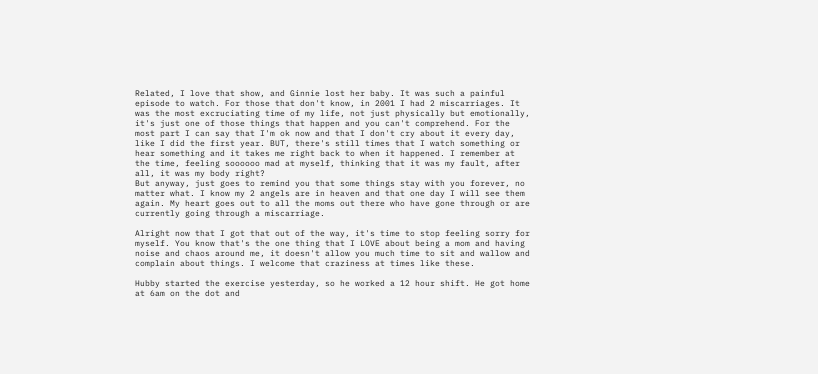Related, I love that show, and Ginnie lost her baby. It was such a painful episode to watch. For those that don't know, in 2001 I had 2 miscarriages. It was the most excruciating time of my life, not just physically but emotionally, it's just one of those things that happen and you can't comprehend. For the most part I can say that I'm ok now and that I don't cry about it every day, like I did the first year. BUT, there's still times that I watch something or hear something and it takes me right back to when it happened. I remember at the time, feeling soooooo mad at myself, thinking that it was my fault, after all, it was my body right?
But anyway, just goes to remind you that some things stay with you forever, no matter what. I know my 2 angels are in heaven and that one day I will see them again. My heart goes out to all the moms out there who have gone through or are currently going through a miscarriage.

Alright now that I got that out of the way, it's time to stop feeling sorry for myself. You know that's the one thing that I LOVE about being a mom and having noise and chaos around me, it doesn't allow you much time to sit and wallow and complain about things. I welcome that craziness at times like these.

Hubby started the exercise yesterday, so he worked a 12 hour shift. He got home at 6am on the dot and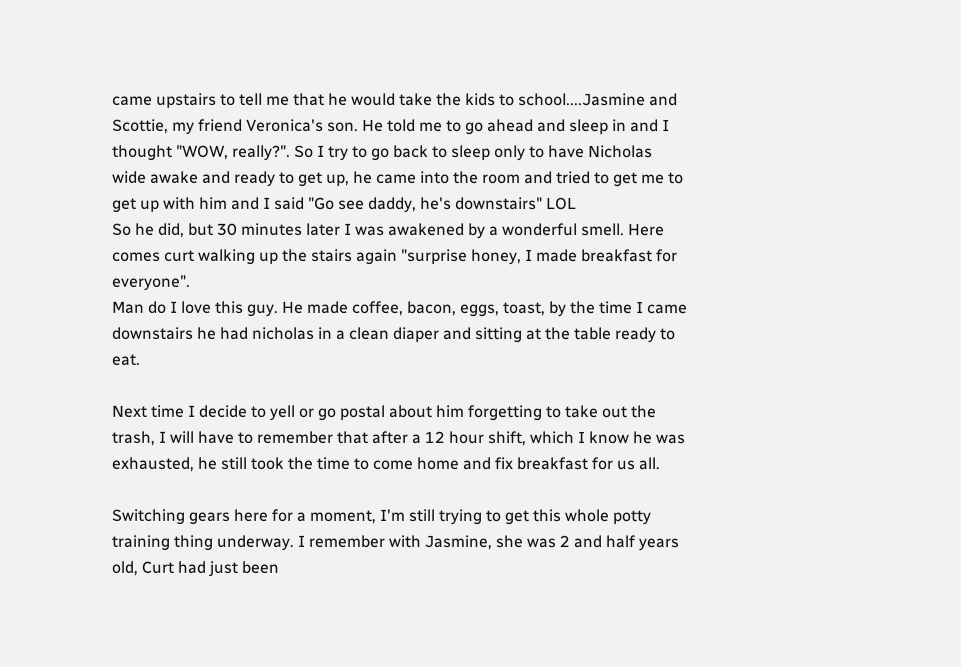came upstairs to tell me that he would take the kids to school....Jasmine and Scottie, my friend Veronica's son. He told me to go ahead and sleep in and I thought "WOW, really?". So I try to go back to sleep only to have Nicholas wide awake and ready to get up, he came into the room and tried to get me to get up with him and I said "Go see daddy, he's downstairs" LOL
So he did, but 30 minutes later I was awakened by a wonderful smell. Here comes curt walking up the stairs again "surprise honey, I made breakfast for everyone".
Man do I love this guy. He made coffee, bacon, eggs, toast, by the time I came downstairs he had nicholas in a clean diaper and sitting at the table ready to eat.

Next time I decide to yell or go postal about him forgetting to take out the trash, I will have to remember that after a 12 hour shift, which I know he was exhausted, he still took the time to come home and fix breakfast for us all.

Switching gears here for a moment, I'm still trying to get this whole potty training thing underway. I remember with Jasmine, she was 2 and half years old, Curt had just been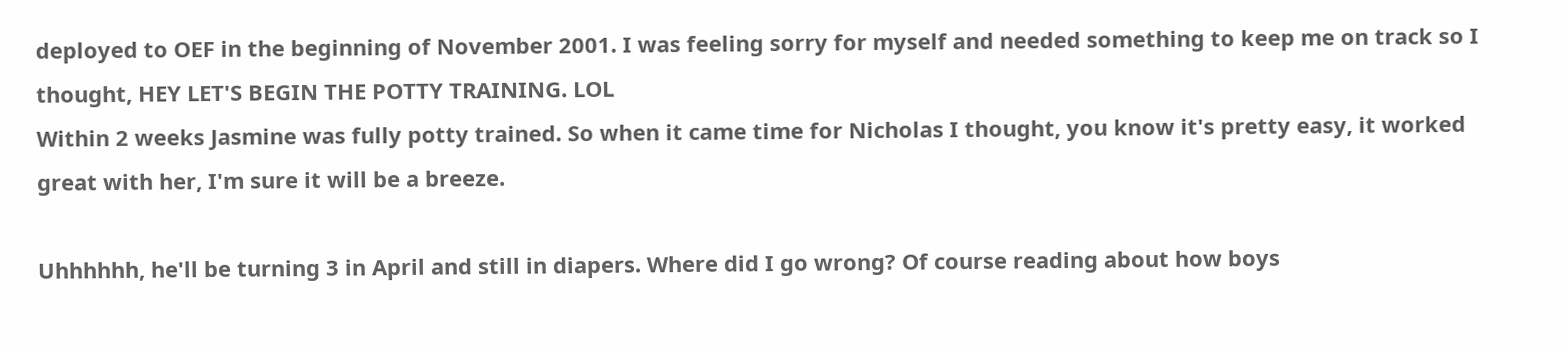deployed to OEF in the beginning of November 2001. I was feeling sorry for myself and needed something to keep me on track so I thought, HEY LET'S BEGIN THE POTTY TRAINING. LOL
Within 2 weeks Jasmine was fully potty trained. So when it came time for Nicholas I thought, you know it's pretty easy, it worked great with her, I'm sure it will be a breeze.

Uhhhhhh, he'll be turning 3 in April and still in diapers. Where did I go wrong? Of course reading about how boys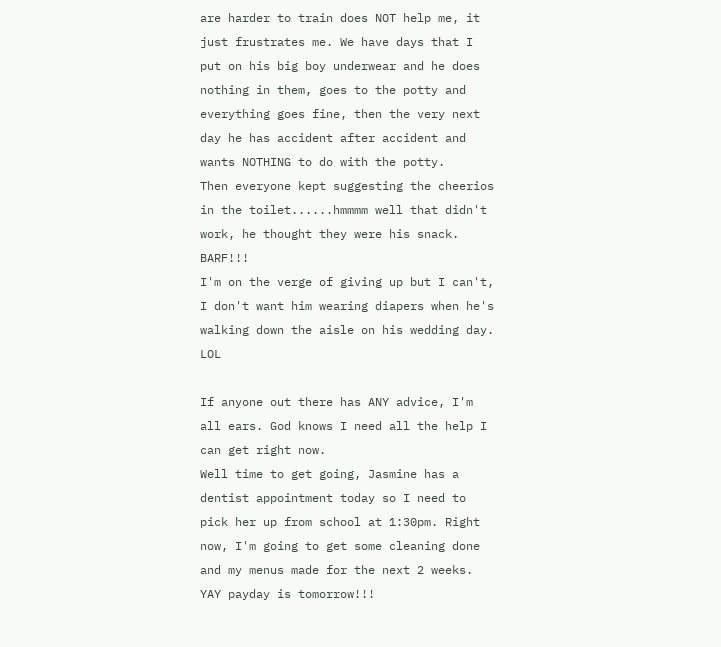are harder to train does NOT help me, it just frustrates me. We have days that I put on his big boy underwear and he does nothing in them, goes to the potty and everything goes fine, then the very next day he has accident after accident and wants NOTHING to do with the potty.
Then everyone kept suggesting the cheerios in the toilet......hmmmm well that didn't work, he thought they were his snack. BARF!!!
I'm on the verge of giving up but I can't, I don't want him wearing diapers when he's walking down the aisle on his wedding day. LOL

If anyone out there has ANY advice, I'm all ears. God knows I need all the help I can get right now.
Well time to get going, Jasmine has a dentist appointment today so I need to pick her up from school at 1:30pm. Right now, I'm going to get some cleaning done and my menus made for the next 2 weeks. YAY payday is tomorrow!!!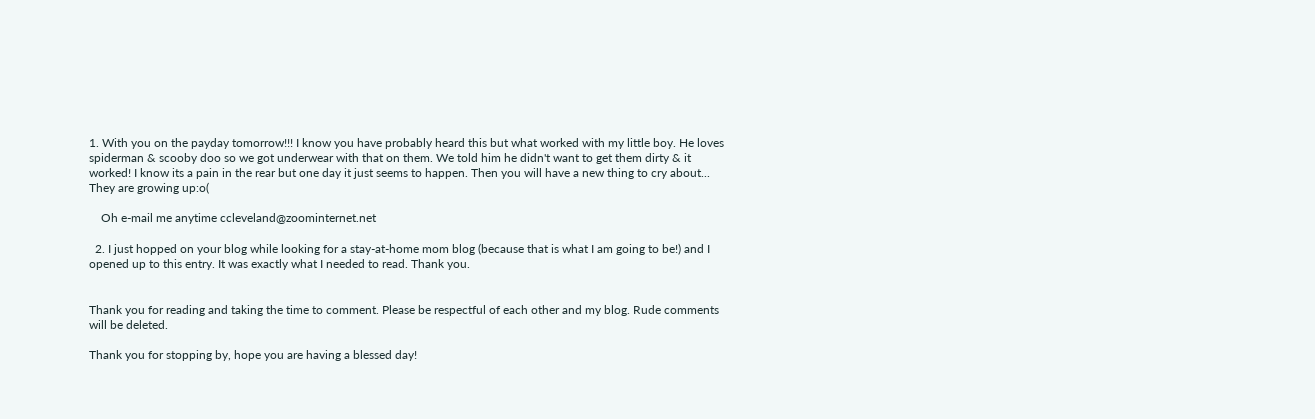1. With you on the payday tomorrow!!! I know you have probably heard this but what worked with my little boy. He loves spiderman & scooby doo so we got underwear with that on them. We told him he didn't want to get them dirty & it worked! I know its a pain in the rear but one day it just seems to happen. Then you will have a new thing to cry about... They are growing up:o(

    Oh e-mail me anytime ccleveland@zoominternet.net

  2. I just hopped on your blog while looking for a stay-at-home mom blog (because that is what I am going to be!) and I opened up to this entry. It was exactly what I needed to read. Thank you.


Thank you for reading and taking the time to comment. Please be respectful of each other and my blog. Rude comments will be deleted.

Thank you for stopping by, hope you are having a blessed day!